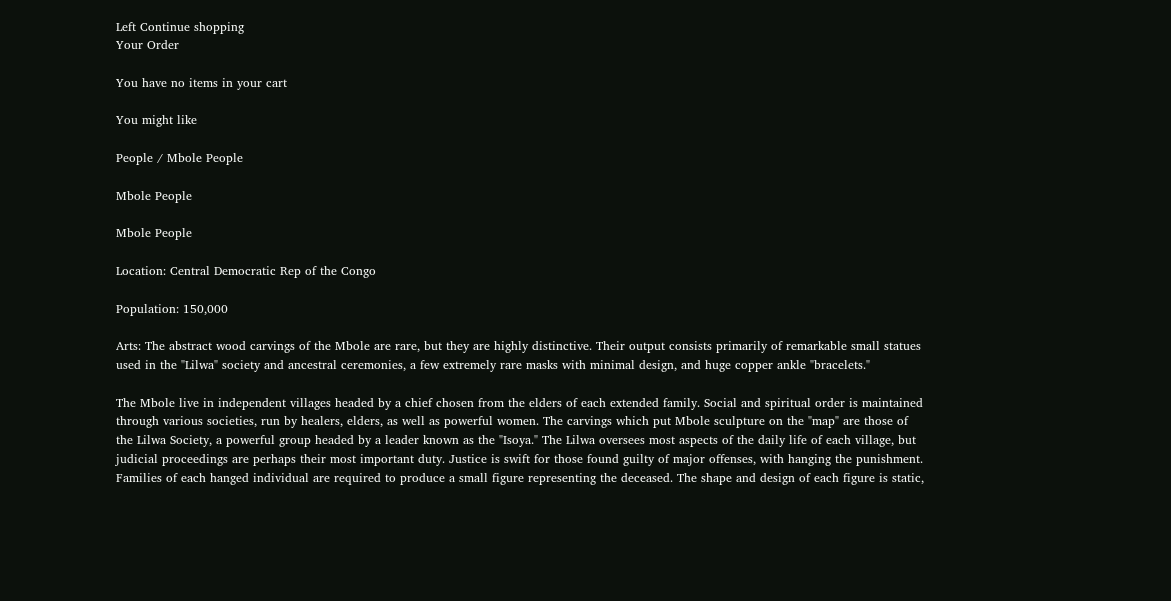Left Continue shopping
Your Order

You have no items in your cart

You might like

People / Mbole People

Mbole People

Mbole People

Location: Central Democratic Rep of the Congo

Population: 150,000

Arts: The abstract wood carvings of the Mbole are rare, but they are highly distinctive. Their output consists primarily of remarkable small statues used in the "Lilwa" society and ancestral ceremonies, a few extremely rare masks with minimal design, and huge copper ankle "bracelets."

The Mbole live in independent villages headed by a chief chosen from the elders of each extended family. Social and spiritual order is maintained through various societies, run by healers, elders, as well as powerful women. The carvings which put Mbole sculpture on the "map" are those of the Lilwa Society, a powerful group headed by a leader known as the "Isoya." The Lilwa oversees most aspects of the daily life of each village, but judicial proceedings are perhaps their most important duty. Justice is swift for those found guilty of major offenses, with hanging the punishment. Families of each hanged individual are required to produce a small figure representing the deceased. The shape and design of each figure is static,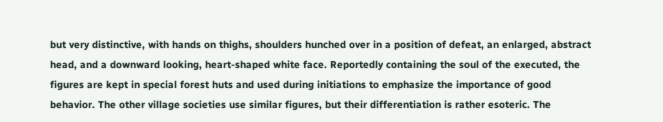but very distinctive, with hands on thighs, shoulders hunched over in a position of defeat, an enlarged, abstract head, and a downward looking, heart-shaped white face. Reportedly containing the soul of the executed, the figures are kept in special forest huts and used during initiations to emphasize the importance of good behavior. The other village societies use similar figures, but their differentiation is rather esoteric. The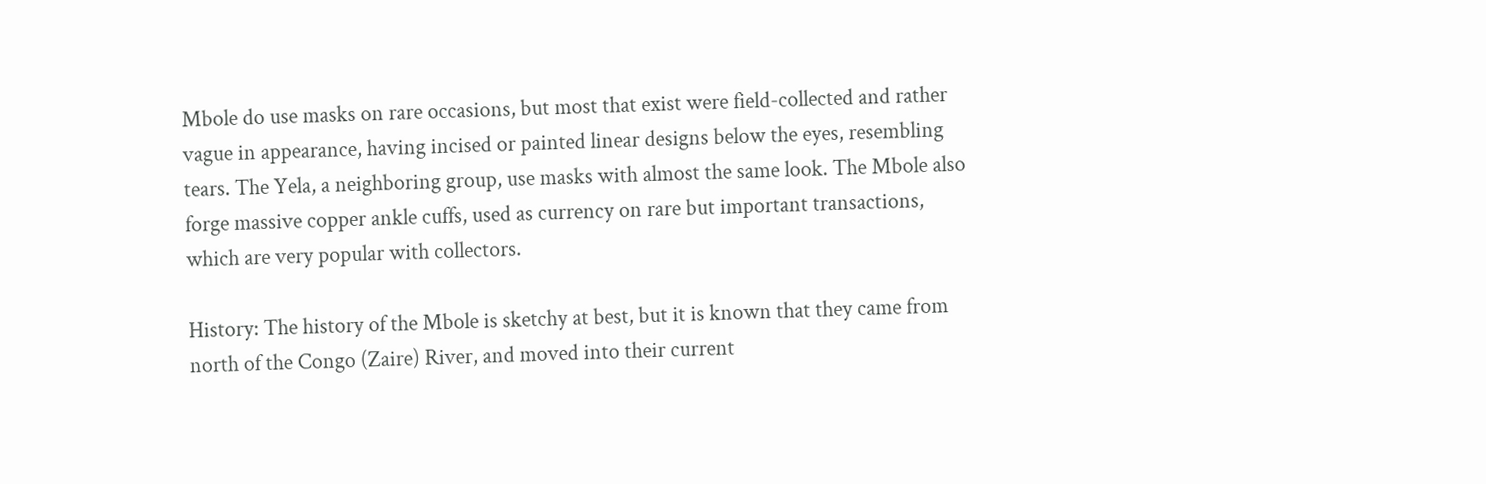Mbole do use masks on rare occasions, but most that exist were field-collected and rather vague in appearance, having incised or painted linear designs below the eyes, resembling tears. The Yela, a neighboring group, use masks with almost the same look. The Mbole also forge massive copper ankle cuffs, used as currency on rare but important transactions, which are very popular with collectors.

History: The history of the Mbole is sketchy at best, but it is known that they came from north of the Congo (Zaire) River, and moved into their current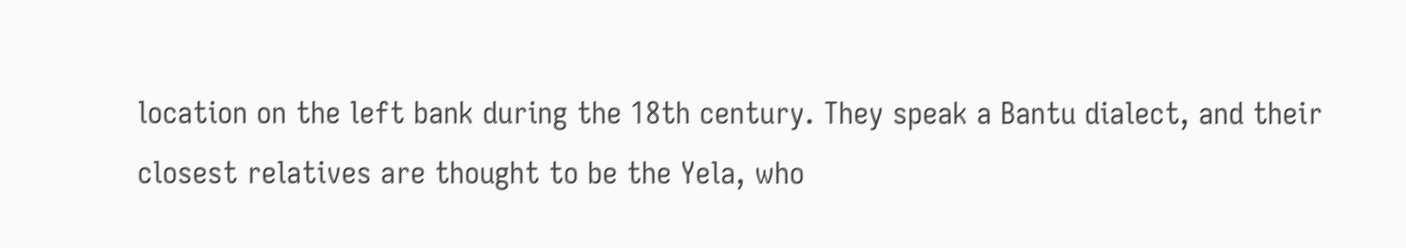location on the left bank during the 18th century. They speak a Bantu dialect, and their closest relatives are thought to be the Yela, who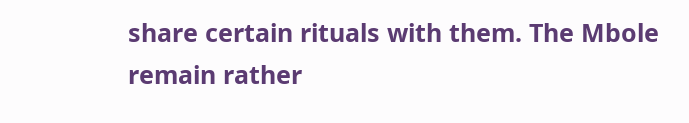share certain rituals with them. The Mbole remain rather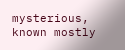mysterious, known mostly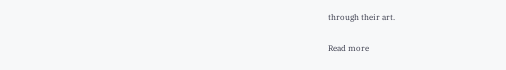through their art.

Read more